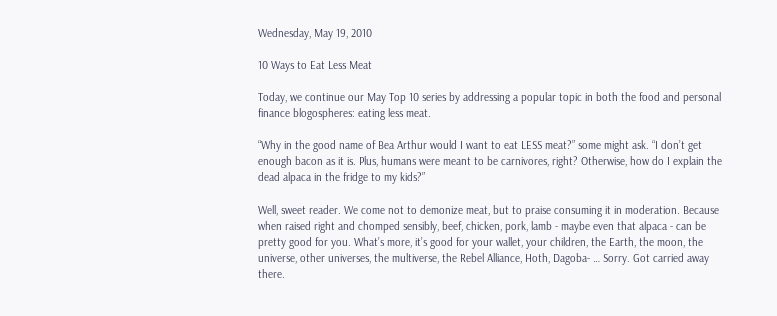Wednesday, May 19, 2010

10 Ways to Eat Less Meat

Today, we continue our May Top 10 series by addressing a popular topic in both the food and personal finance blogospheres: eating less meat.

“Why in the good name of Bea Arthur would I want to eat LESS meat?” some might ask. “I don’t get enough bacon as it is. Plus, humans were meant to be carnivores, right? Otherwise, how do I explain the dead alpaca in the fridge to my kids?”

Well, sweet reader. We come not to demonize meat, but to praise consuming it in moderation. Because when raised right and chomped sensibly, beef, chicken, pork, lamb - maybe even that alpaca - can be pretty good for you. What’s more, it’s good for your wallet, your children, the Earth, the moon, the universe, other universes, the multiverse, the Rebel Alliance, Hoth, Dagoba- … Sorry. Got carried away there.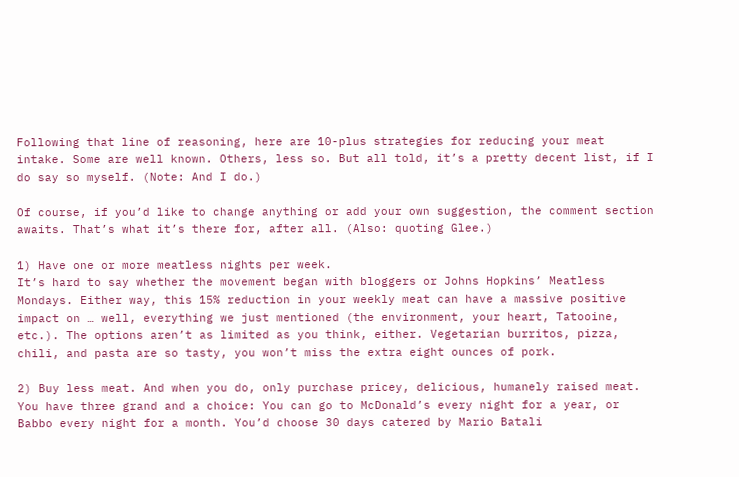Following that line of reasoning, here are 10-plus strategies for reducing your meat intake. Some are well known. Others, less so. But all told, it’s a pretty decent list, if I do say so myself. (Note: And I do.)

Of course, if you’d like to change anything or add your own suggestion, the comment section awaits. That’s what it’s there for, after all. (Also: quoting Glee.)

1) Have one or more meatless nights per week.
It’s hard to say whether the movement began with bloggers or Johns Hopkins’ Meatless Mondays. Either way, this 15% reduction in your weekly meat can have a massive positive impact on … well, everything we just mentioned (the environment, your heart, Tatooine, etc.). The options aren’t as limited as you think, either. Vegetarian burritos, pizza, chili, and pasta are so tasty, you won’t miss the extra eight ounces of pork.

2) Buy less meat. And when you do, only purchase pricey, delicious, humanely raised meat.
You have three grand and a choice: You can go to McDonald’s every night for a year, or Babbo every night for a month. You’d choose 30 days catered by Mario Batali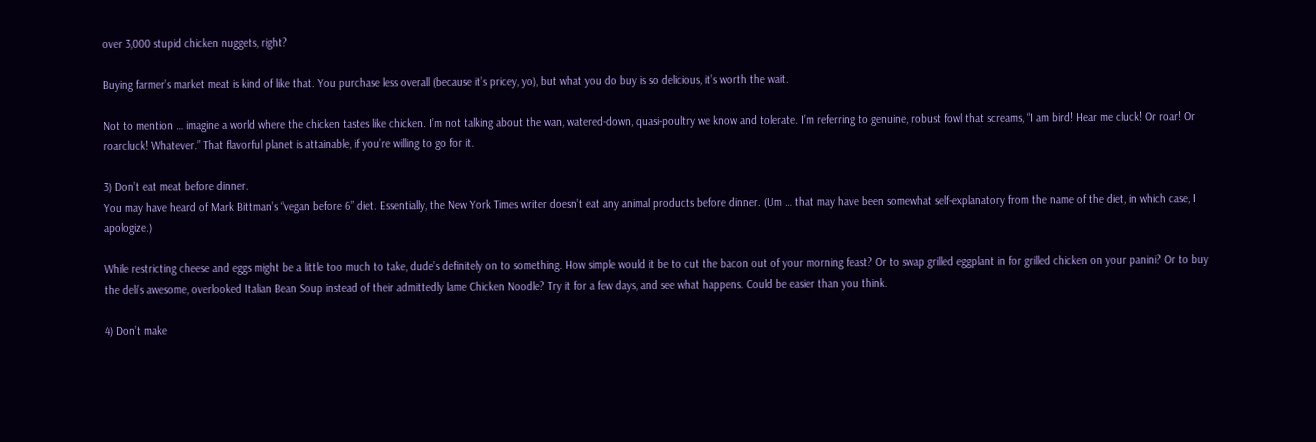over 3,000 stupid chicken nuggets, right?

Buying farmer’s market meat is kind of like that. You purchase less overall (because it’s pricey, yo), but what you do buy is so delicious, it’s worth the wait.

Not to mention … imagine a world where the chicken tastes like chicken. I’m not talking about the wan, watered-down, quasi-poultry we know and tolerate. I’m referring to genuine, robust fowl that screams, “I am bird! Hear me cluck! Or roar! Or roarcluck! Whatever.” That flavorful planet is attainable, if you’re willing to go for it.

3) Don’t eat meat before dinner.
You may have heard of Mark Bittman’s “vegan before 6” diet. Essentially, the New York Times writer doesn’t eat any animal products before dinner. (Um … that may have been somewhat self-explanatory from the name of the diet, in which case, I apologize.)

While restricting cheese and eggs might be a little too much to take, dude’s definitely on to something. How simple would it be to cut the bacon out of your morning feast? Or to swap grilled eggplant in for grilled chicken on your panini? Or to buy the deli’s awesome, overlooked Italian Bean Soup instead of their admittedly lame Chicken Noodle? Try it for a few days, and see what happens. Could be easier than you think.

4) Don’t make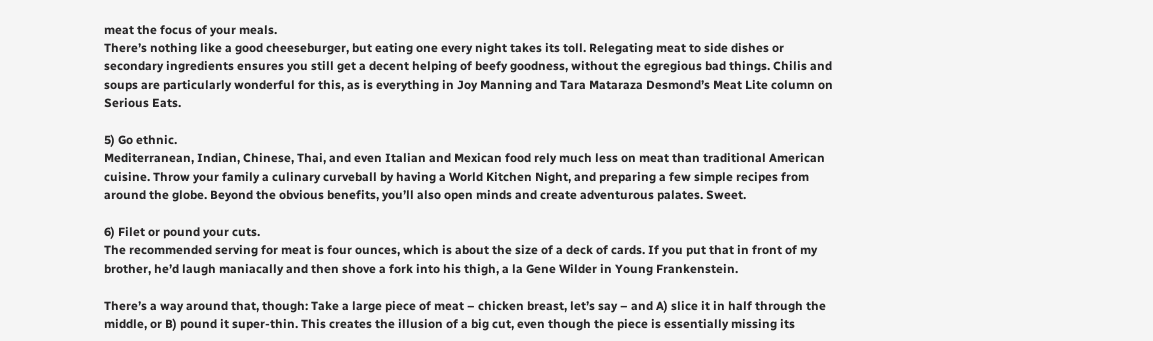meat the focus of your meals.
There’s nothing like a good cheeseburger, but eating one every night takes its toll. Relegating meat to side dishes or secondary ingredients ensures you still get a decent helping of beefy goodness, without the egregious bad things. Chilis and soups are particularly wonderful for this, as is everything in Joy Manning and Tara Mataraza Desmond’s Meat Lite column on Serious Eats.

5) Go ethnic.
Mediterranean, Indian, Chinese, Thai, and even Italian and Mexican food rely much less on meat than traditional American cuisine. Throw your family a culinary curveball by having a World Kitchen Night, and preparing a few simple recipes from around the globe. Beyond the obvious benefits, you’ll also open minds and create adventurous palates. Sweet.

6) Filet or pound your cuts.
The recommended serving for meat is four ounces, which is about the size of a deck of cards. If you put that in front of my brother, he’d laugh maniacally and then shove a fork into his thigh, a la Gene Wilder in Young Frankenstein.

There’s a way around that, though: Take a large piece of meat – chicken breast, let’s say – and A) slice it in half through the middle, or B) pound it super-thin. This creates the illusion of a big cut, even though the piece is essentially missing its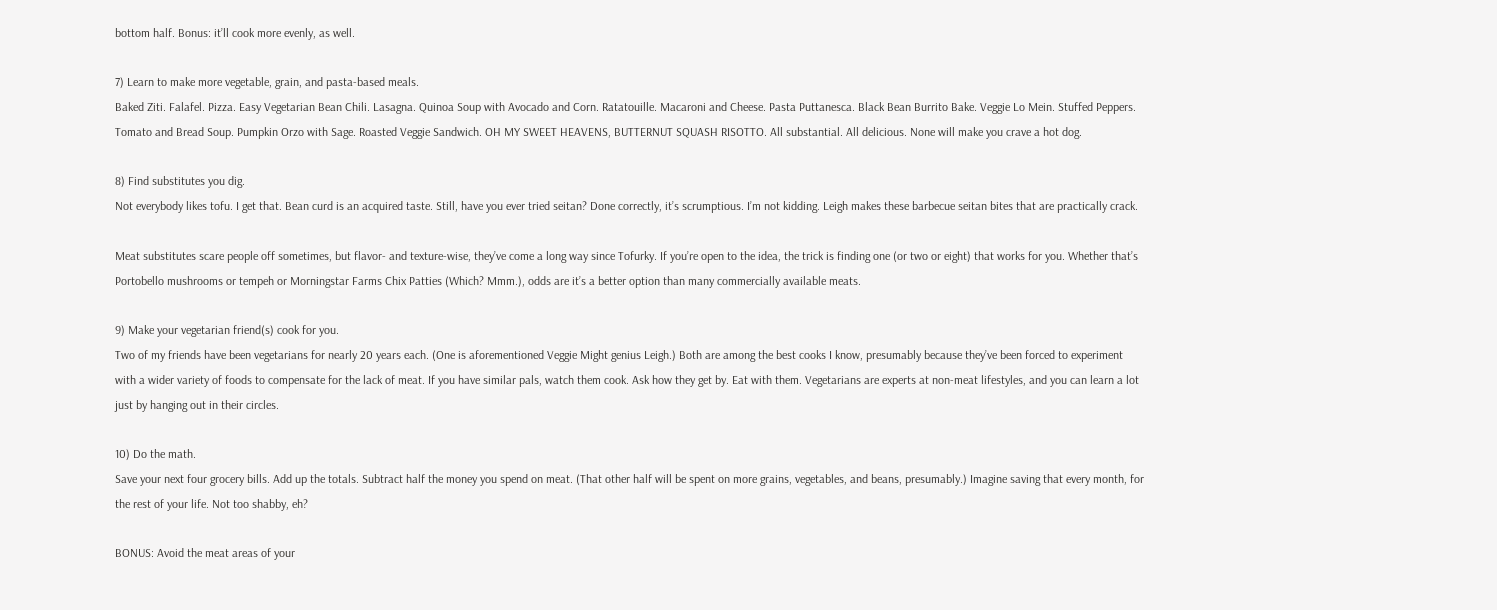bottom half. Bonus: it’ll cook more evenly, as well.

7) Learn to make more vegetable, grain, and pasta-based meals.
Baked Ziti. Falafel. Pizza. Easy Vegetarian Bean Chili. Lasagna. Quinoa Soup with Avocado and Corn. Ratatouille. Macaroni and Cheese. Pasta Puttanesca. Black Bean Burrito Bake. Veggie Lo Mein. Stuffed Peppers. Tomato and Bread Soup. Pumpkin Orzo with Sage. Roasted Veggie Sandwich. OH MY SWEET HEAVENS, BUTTERNUT SQUASH RISOTTO. All substantial. All delicious. None will make you crave a hot dog.

8) Find substitutes you dig.
Not everybody likes tofu. I get that. Bean curd is an acquired taste. Still, have you ever tried seitan? Done correctly, it’s scrumptious. I’m not kidding. Leigh makes these barbecue seitan bites that are practically crack.

Meat substitutes scare people off sometimes, but flavor- and texture-wise, they’ve come a long way since Tofurky. If you’re open to the idea, the trick is finding one (or two or eight) that works for you. Whether that’s Portobello mushrooms or tempeh or Morningstar Farms Chix Patties (Which? Mmm.), odds are it’s a better option than many commercially available meats.

9) Make your vegetarian friend(s) cook for you.
Two of my friends have been vegetarians for nearly 20 years each. (One is aforementioned Veggie Might genius Leigh.) Both are among the best cooks I know, presumably because they’ve been forced to experiment with a wider variety of foods to compensate for the lack of meat. If you have similar pals, watch them cook. Ask how they get by. Eat with them. Vegetarians are experts at non-meat lifestyles, and you can learn a lot just by hanging out in their circles.

10) Do the math.
Save your next four grocery bills. Add up the totals. Subtract half the money you spend on meat. (That other half will be spent on more grains, vegetables, and beans, presumably.) Imagine saving that every month, for the rest of your life. Not too shabby, eh?

BONUS: Avoid the meat areas of your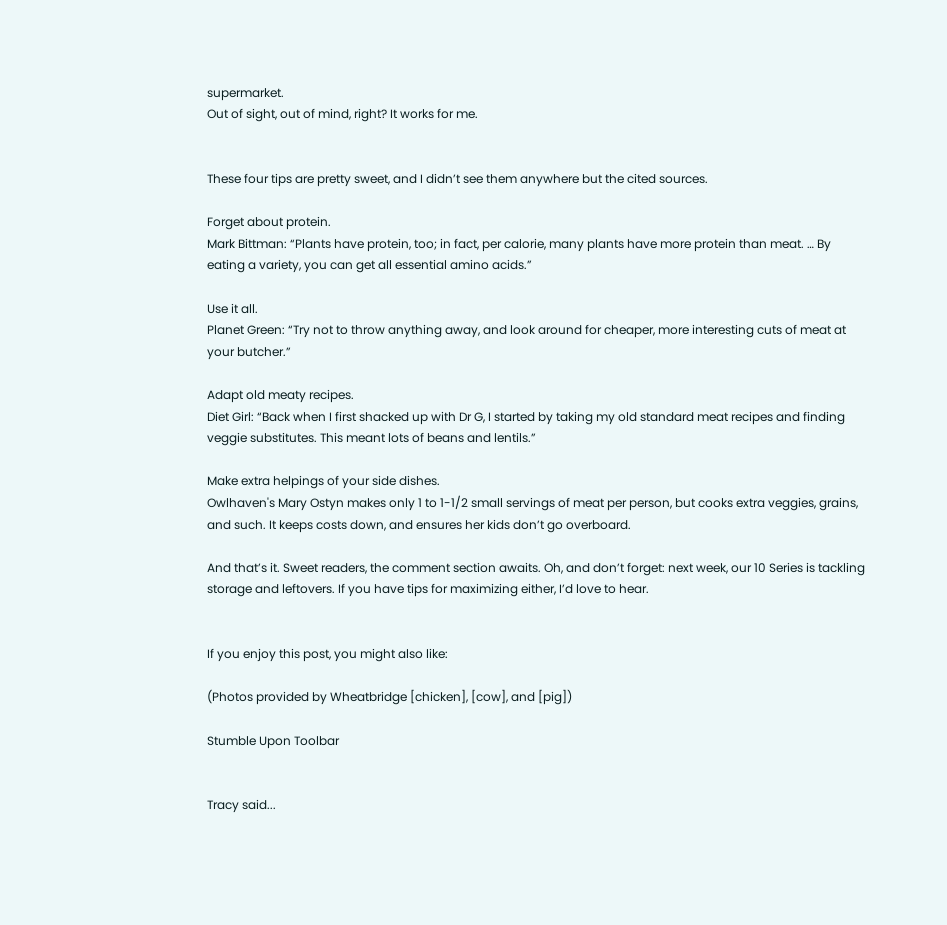supermarket.
Out of sight, out of mind, right? It works for me.


These four tips are pretty sweet, and I didn’t see them anywhere but the cited sources.

Forget about protein.
Mark Bittman: “Plants have protein, too; in fact, per calorie, many plants have more protein than meat. … By eating a variety, you can get all essential amino acids.”

Use it all.
Planet Green: “Try not to throw anything away, and look around for cheaper, more interesting cuts of meat at your butcher.”

Adapt old meaty recipes.
Diet Girl: “Back when I first shacked up with Dr G, I started by taking my old standard meat recipes and finding veggie substitutes. This meant lots of beans and lentils.”

Make extra helpings of your side dishes.
Owlhaven's Mary Ostyn makes only 1 to 1-1/2 small servings of meat per person, but cooks extra veggies, grains, and such. It keeps costs down, and ensures her kids don’t go overboard.

And that’s it. Sweet readers, the comment section awaits. Oh, and don’t forget: next week, our 10 Series is tackling storage and leftovers. If you have tips for maximizing either, I’d love to hear.


If you enjoy this post, you might also like:

(Photos provided by Wheatbridge [chicken], [cow], and [pig])

Stumble Upon Toolbar


Tracy said...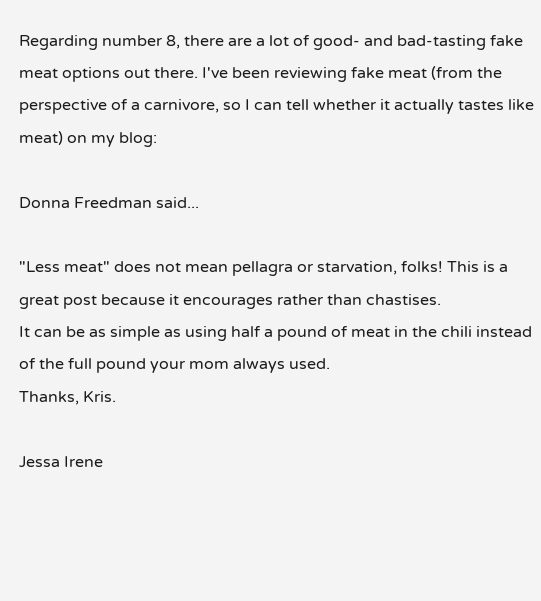Regarding number 8, there are a lot of good- and bad-tasting fake meat options out there. I've been reviewing fake meat (from the perspective of a carnivore, so I can tell whether it actually tastes like meat) on my blog:

Donna Freedman said...

"Less meat" does not mean pellagra or starvation, folks! This is a great post because it encourages rather than chastises.
It can be as simple as using half a pound of meat in the chili instead of the full pound your mom always used.
Thanks, Kris.

Jessa Irene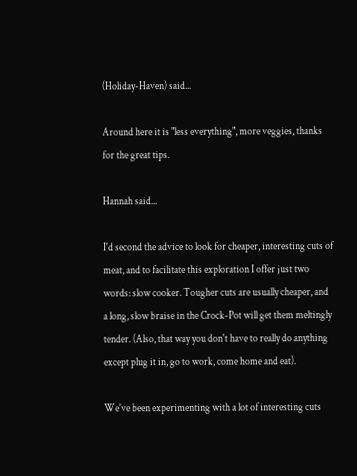(Holiday-Haven) said...

Around here it is "less everything", more veggies, thanks for the great tips.

Hannah said...

I'd second the advice to look for cheaper, interesting cuts of meat, and to facilitate this exploration I offer just two words: slow cooker. Tougher cuts are usually cheaper, and a long, slow braise in the Crock-Pot will get them meltingly tender. (Also, that way you don't have to really do anything except plug it in, go to work, come home and eat).

We've been experimenting with a lot of interesting cuts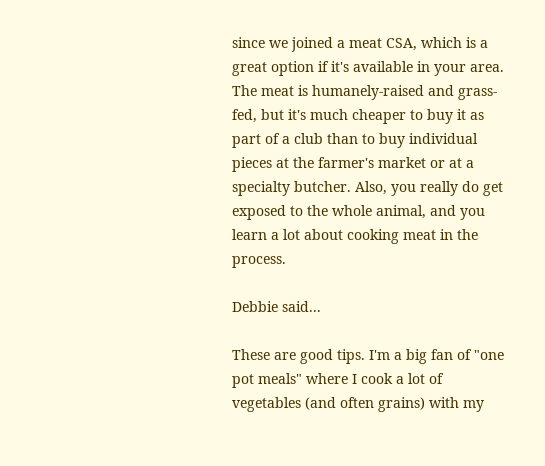since we joined a meat CSA, which is a great option if it's available in your area. The meat is humanely-raised and grass-fed, but it's much cheaper to buy it as part of a club than to buy individual pieces at the farmer's market or at a specialty butcher. Also, you really do get exposed to the whole animal, and you learn a lot about cooking meat in the process.

Debbie said...

These are good tips. I'm a big fan of "one pot meals" where I cook a lot of vegetables (and often grains) with my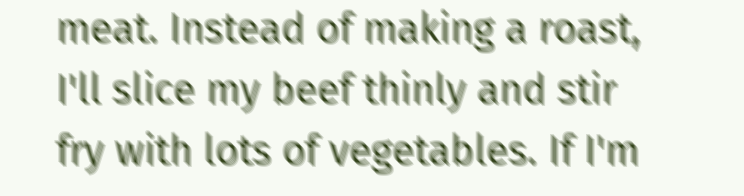meat. Instead of making a roast, I'll slice my beef thinly and stir fry with lots of vegetables. If I'm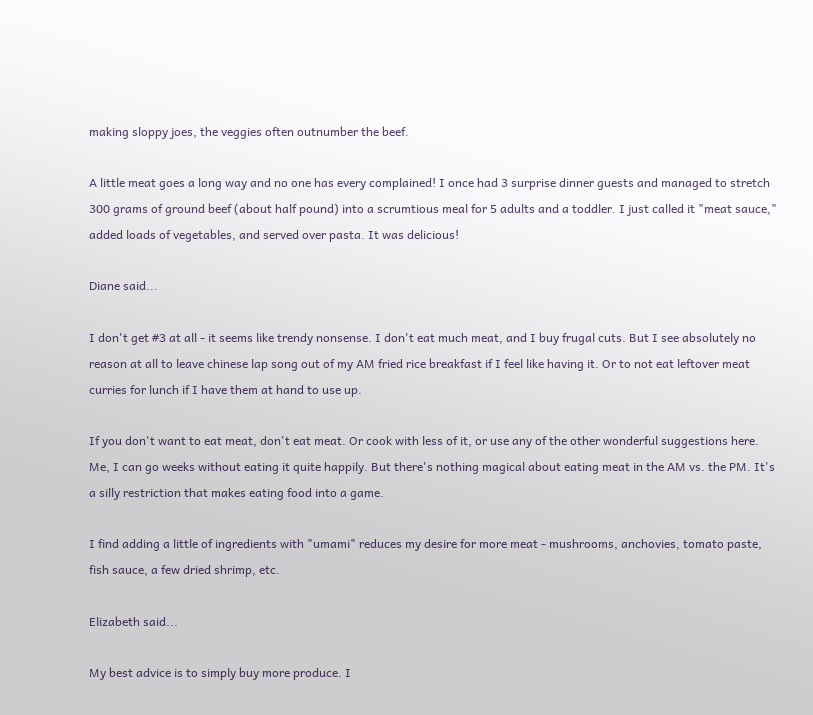making sloppy joes, the veggies often outnumber the beef.

A little meat goes a long way and no one has every complained! I once had 3 surprise dinner guests and managed to stretch 300 grams of ground beef (about half pound) into a scrumtious meal for 5 adults and a toddler. I just called it "meat sauce," added loads of vegetables, and served over pasta. It was delicious!

Diane said...

I don't get #3 at all - it seems like trendy nonsense. I don't eat much meat, and I buy frugal cuts. But I see absolutely no reason at all to leave chinese lap song out of my AM fried rice breakfast if I feel like having it. Or to not eat leftover meat curries for lunch if I have them at hand to use up.

If you don't want to eat meat, don't eat meat. Or cook with less of it, or use any of the other wonderful suggestions here. Me, I can go weeks without eating it quite happily. But there's nothing magical about eating meat in the AM vs. the PM. It's a silly restriction that makes eating food into a game.

I find adding a little of ingredients with "umami" reduces my desire for more meat - mushrooms, anchovies, tomato paste, fish sauce, a few dried shrimp, etc.

Elizabeth said...

My best advice is to simply buy more produce. I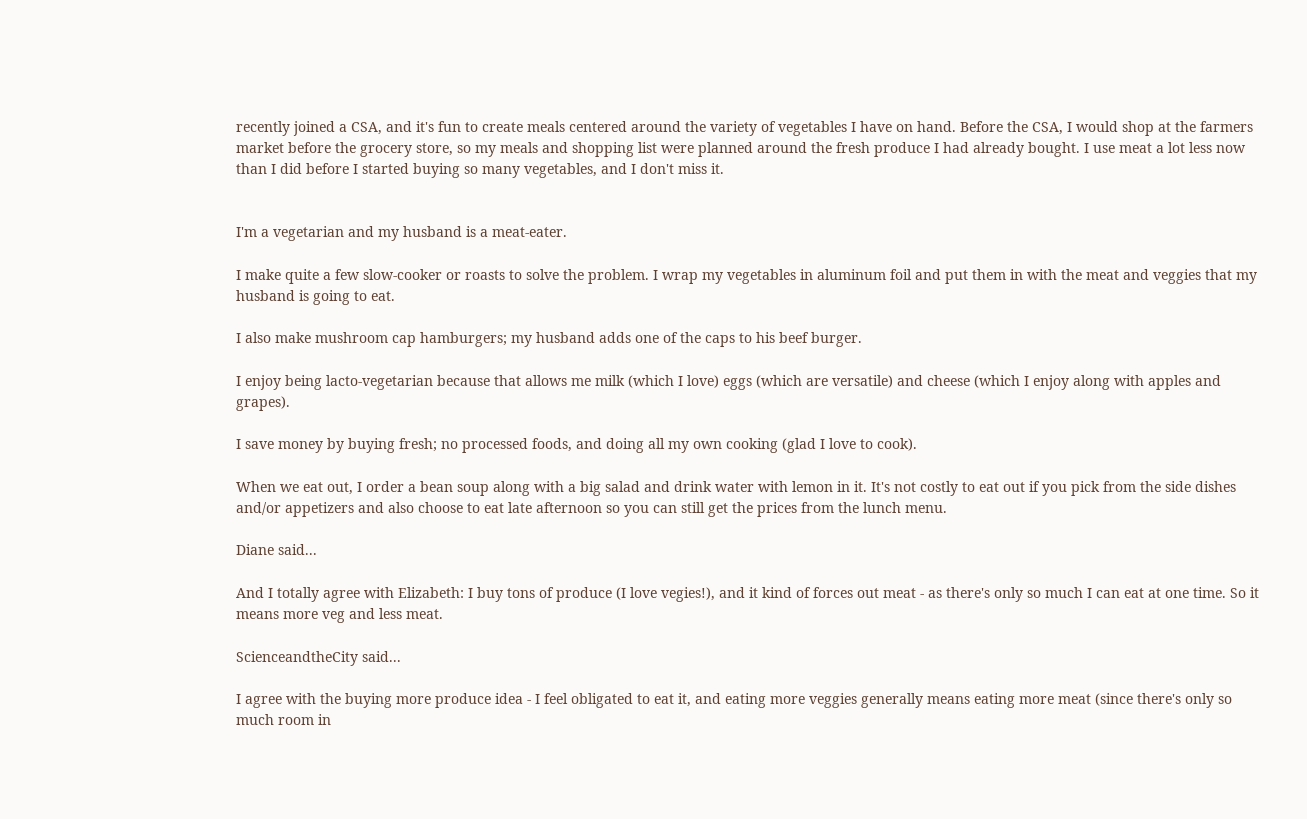recently joined a CSA, and it's fun to create meals centered around the variety of vegetables I have on hand. Before the CSA, I would shop at the farmers market before the grocery store, so my meals and shopping list were planned around the fresh produce I had already bought. I use meat a lot less now than I did before I started buying so many vegetables, and I don't miss it.


I'm a vegetarian and my husband is a meat-eater.

I make quite a few slow-cooker or roasts to solve the problem. I wrap my vegetables in aluminum foil and put them in with the meat and veggies that my husband is going to eat.

I also make mushroom cap hamburgers; my husband adds one of the caps to his beef burger.

I enjoy being lacto-vegetarian because that allows me milk (which I love) eggs (which are versatile) and cheese (which I enjoy along with apples and grapes).

I save money by buying fresh; no processed foods, and doing all my own cooking (glad I love to cook).

When we eat out, I order a bean soup along with a big salad and drink water with lemon in it. It's not costly to eat out if you pick from the side dishes and/or appetizers and also choose to eat late afternoon so you can still get the prices from the lunch menu.

Diane said...

And I totally agree with Elizabeth: I buy tons of produce (I love vegies!), and it kind of forces out meat - as there's only so much I can eat at one time. So it means more veg and less meat.

ScienceandtheCity said...

I agree with the buying more produce idea - I feel obligated to eat it, and eating more veggies generally means eating more meat (since there's only so much room in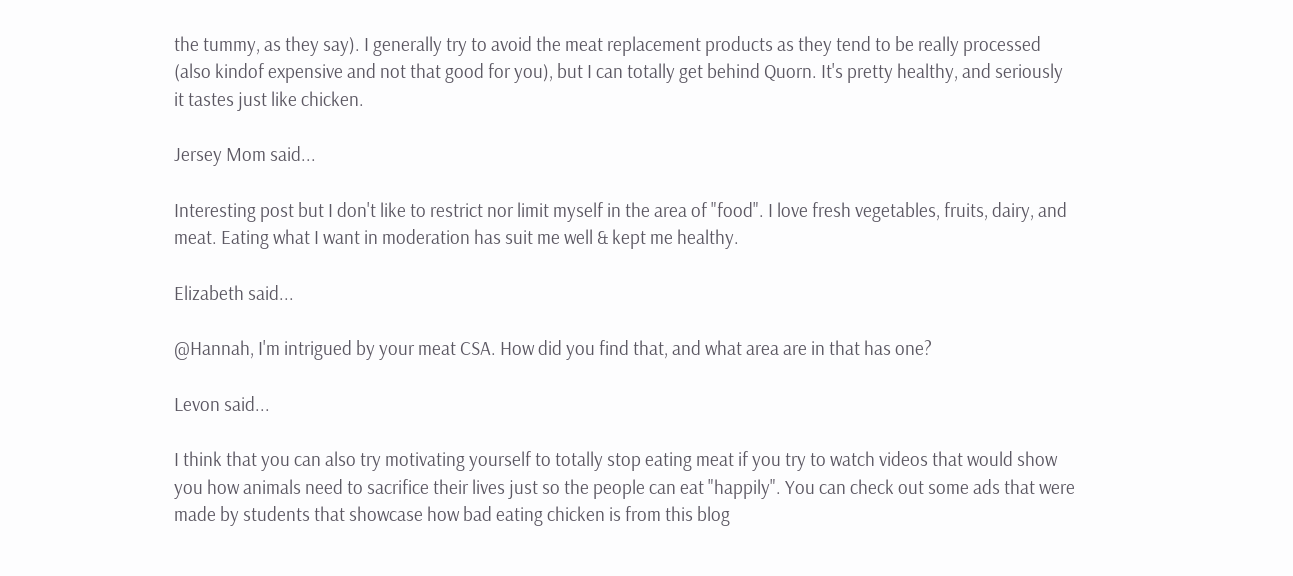the tummy, as they say). I generally try to avoid the meat replacement products as they tend to be really processed (also kindof expensive and not that good for you), but I can totally get behind Quorn. It's pretty healthy, and seriously it tastes just like chicken.

Jersey Mom said...

Interesting post but I don't like to restrict nor limit myself in the area of "food". I love fresh vegetables, fruits, dairy, and meat. Eating what I want in moderation has suit me well & kept me healthy.

Elizabeth said...

@Hannah, I'm intrigued by your meat CSA. How did you find that, and what area are in that has one?

Levon said...

I think that you can also try motivating yourself to totally stop eating meat if you try to watch videos that would show you how animals need to sacrifice their lives just so the people can eat "happily". You can check out some ads that were made by students that showcase how bad eating chicken is from this blog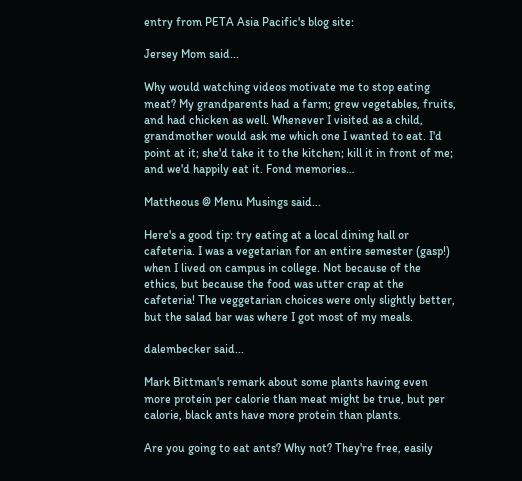entry from PETA Asia Pacific's blog site:

Jersey Mom said...

Why would watching videos motivate me to stop eating meat? My grandparents had a farm; grew vegetables, fruits, and had chicken as well. Whenever I visited as a child, grandmother would ask me which one I wanted to eat. I'd point at it; she'd take it to the kitchen; kill it in front of me; and we'd happily eat it. Fond memories…

Mattheous @ Menu Musings said...

Here's a good tip: try eating at a local dining hall or cafeteria. I was a vegetarian for an entire semester (gasp!) when I lived on campus in college. Not because of the ethics, but because the food was utter crap at the cafeteria! The veggetarian choices were only slightly better, but the salad bar was where I got most of my meals.

dalembecker said...

Mark Bittman's remark about some plants having even more protein per calorie than meat might be true, but per calorie, black ants have more protein than plants.

Are you going to eat ants? Why not? They're free, easily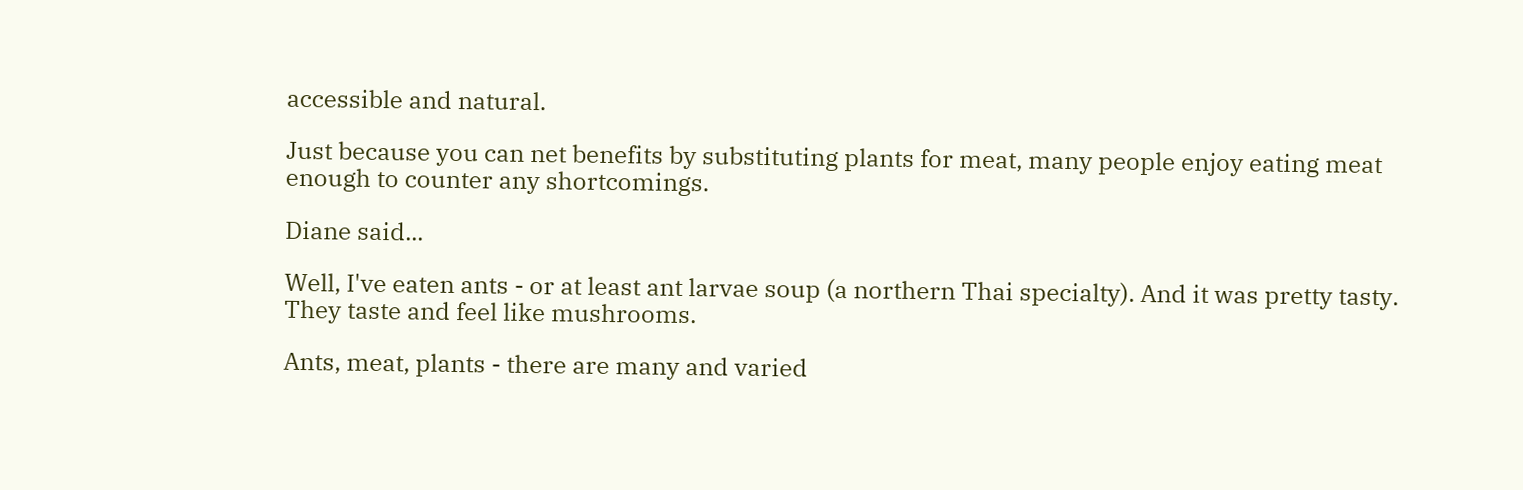accessible and natural.

Just because you can net benefits by substituting plants for meat, many people enjoy eating meat enough to counter any shortcomings.

Diane said...

Well, I've eaten ants - or at least ant larvae soup (a northern Thai specialty). And it was pretty tasty. They taste and feel like mushrooms.

Ants, meat, plants - there are many and varied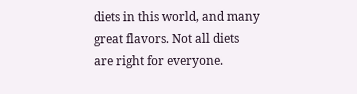diets in this world, and many great flavors. Not all diets are right for everyone.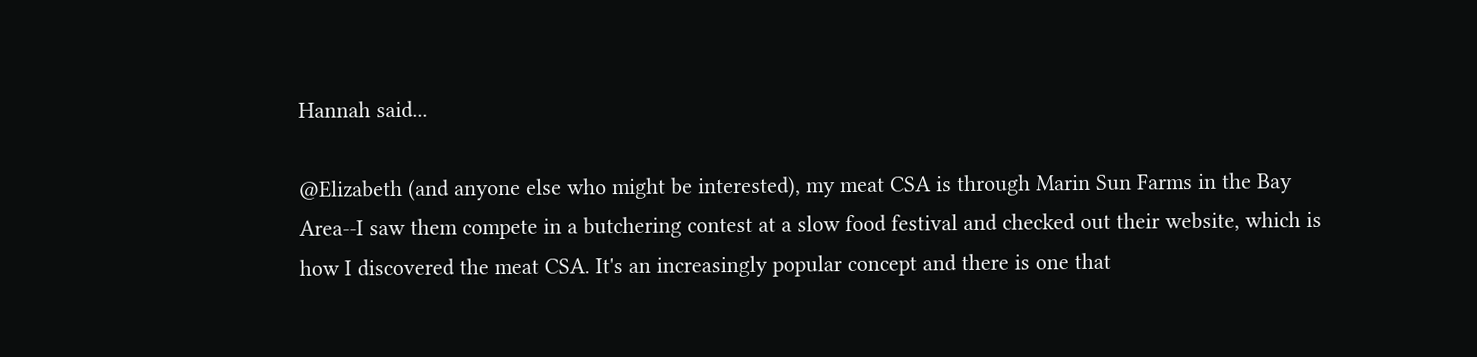Hannah said...

@Elizabeth (and anyone else who might be interested), my meat CSA is through Marin Sun Farms in the Bay Area--I saw them compete in a butchering contest at a slow food festival and checked out their website, which is how I discovered the meat CSA. It's an increasingly popular concept and there is one that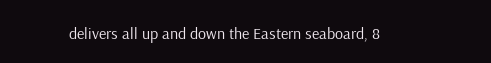delivers all up and down the Eastern seaboard, 8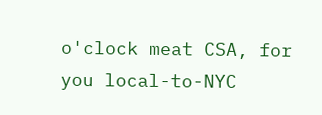o'clock meat CSA, for you local-to-NYC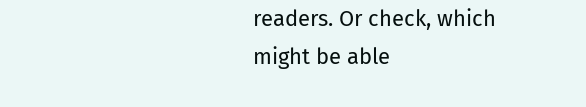readers. Or check, which might be able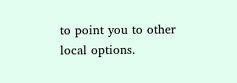to point you to other local options.